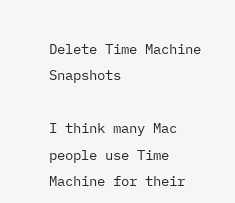Delete Time Machine Snapshots

I think many Mac people use Time Machine for their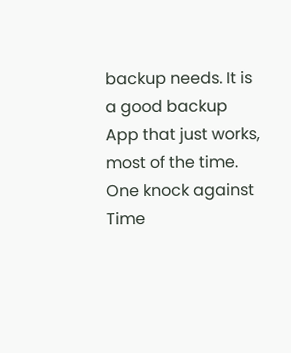backup needs. It is a good backup App that just works, most of the time. One knock against Time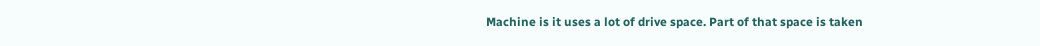Machine is it uses a lot of drive space. Part of that space is taken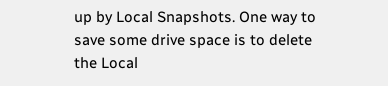up by Local Snapshots. One way to save some drive space is to delete the Local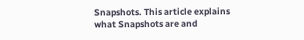Snapshots. This article explains what Snapshots are and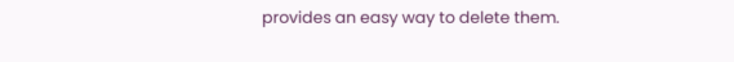provides an easy way to delete them.